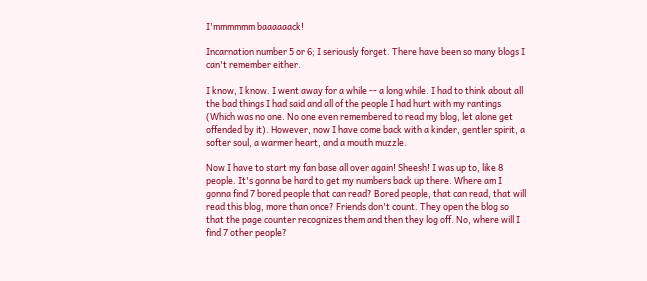I'mmmmmm baaaaaack!

Incarnation number 5 or 6; I seriously forget. There have been so many blogs I can't remember either.

I know, I know. I went away for a while -- a long while. I had to think about all the bad things I had said and all of the people I had hurt with my rantings (Which was no one. No one even remembered to read my blog, let alone get offended by it). However, now I have come back with a kinder, gentler spirit, a softer soul, a warmer heart, and a mouth muzzle.

Now I have to start my fan base all over again! Sheesh! I was up to, like 8 people. It's gonna be hard to get my numbers back up there. Where am I gonna find 7 bored people that can read? Bored people, that can read, that will read this blog, more than once? Friends don't count. They open the blog so that the page counter recognizes them and then they log off. No, where will I find 7 other people?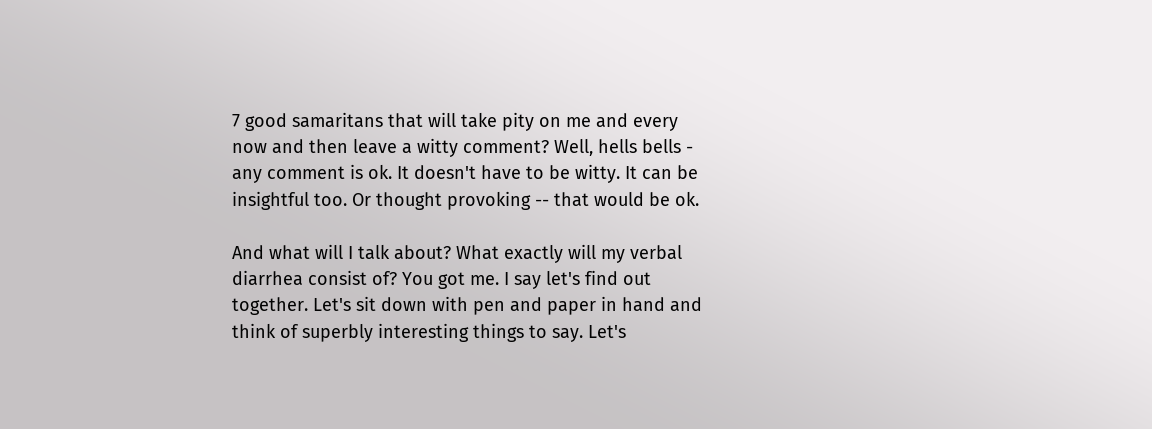7 good samaritans that will take pity on me and every now and then leave a witty comment? Well, hells bells - any comment is ok. It doesn't have to be witty. It can be insightful too. Or thought provoking -- that would be ok.

And what will I talk about? What exactly will my verbal diarrhea consist of? You got me. I say let's find out together. Let's sit down with pen and paper in hand and think of superbly interesting things to say. Let's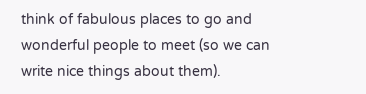think of fabulous places to go and wonderful people to meet (so we can write nice things about them).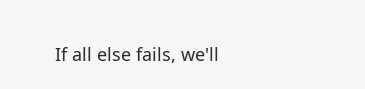If all else fails, we'll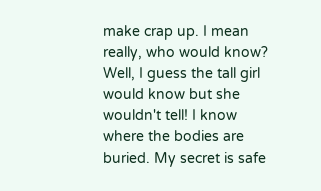make crap up. I mean really, who would know? Well, I guess the tall girl would know but she wouldn't tell! I know where the bodies are buried. My secret is safe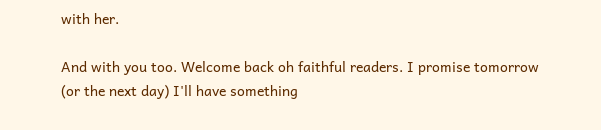with her.

And with you too. Welcome back oh faithful readers. I promise tomorrow (or the next day) I'll have something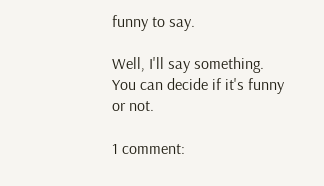funny to say.

Well, I'll say something. You can decide if it's funny or not.

1 comment: